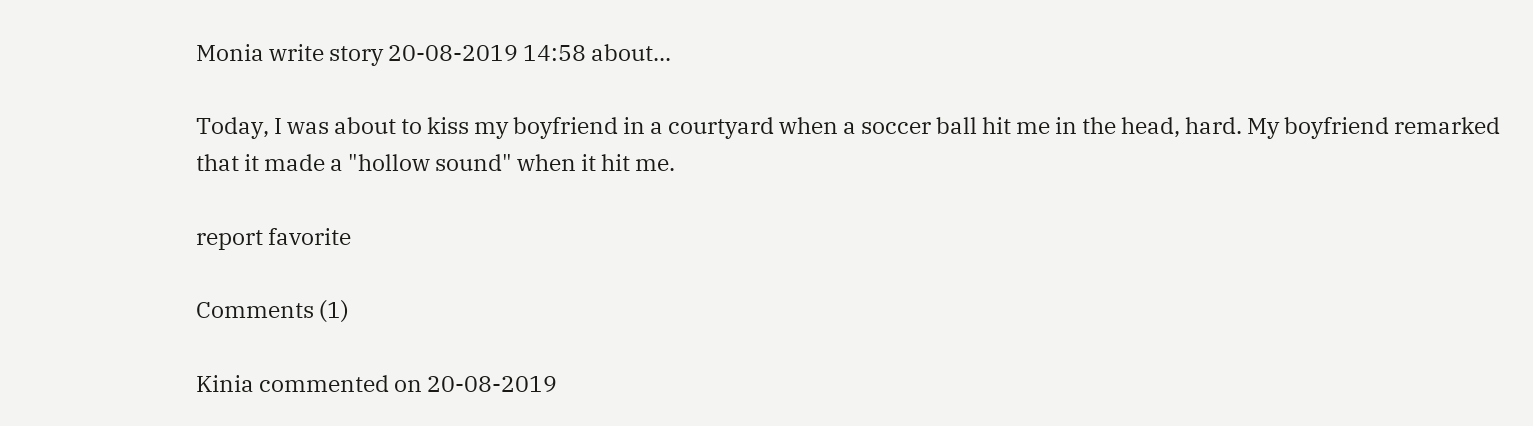Monia write story 20-08-2019 14:58 about...

Today, I was about to kiss my boyfriend in a courtyard when a soccer ball hit me in the head, hard. My boyfriend remarked that it made a "hollow sound" when it hit me.

report favorite

Comments (1)

Kinia commented on 20-08-2019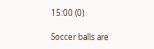15:00 (0)

Soccer balls are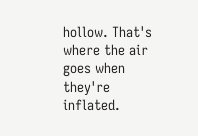hollow. That's where the air goes when they're inflated.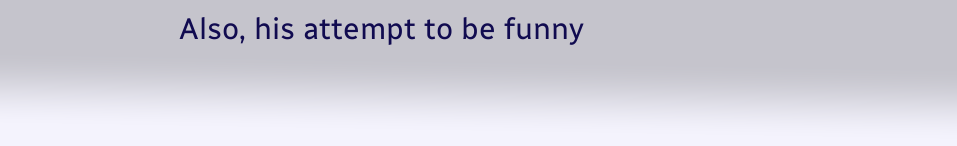Also, his attempt to be funny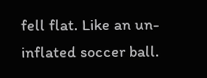fell flat. Like an un-inflated soccer ball.